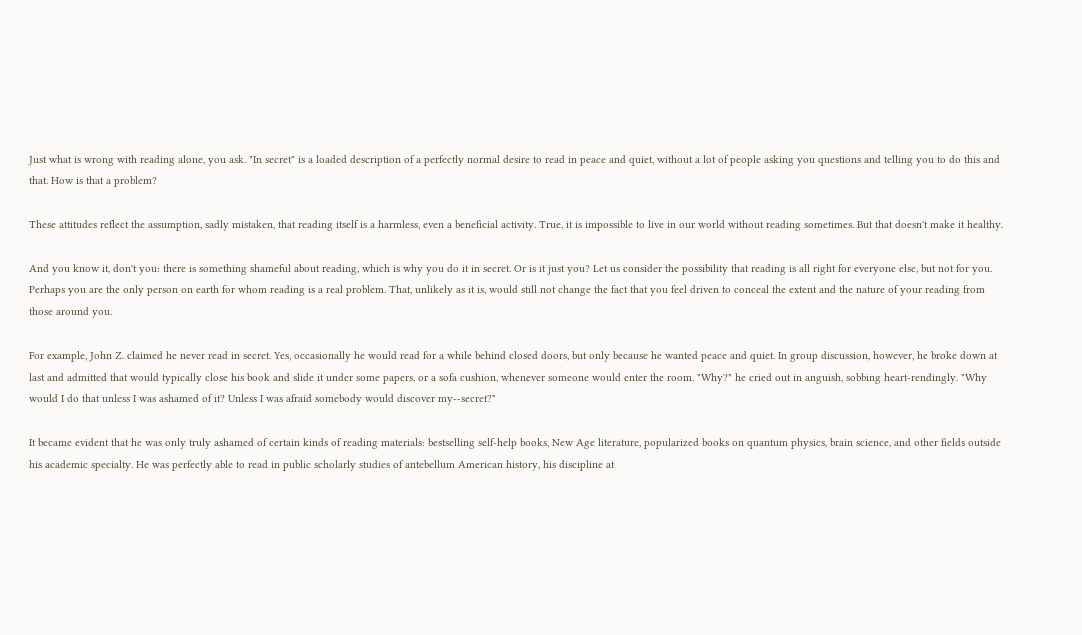Just what is wrong with reading alone, you ask. "In secret" is a loaded description of a perfectly normal desire to read in peace and quiet, without a lot of people asking you questions and telling you to do this and that. How is that a problem?

These attitudes reflect the assumption, sadly mistaken, that reading itself is a harmless, even a beneficial activity. True, it is impossible to live in our world without reading sometimes. But that doesn't make it healthy.

And you know it, don't you: there is something shameful about reading, which is why you do it in secret. Or is it just you? Let us consider the possibility that reading is all right for everyone else, but not for you. Perhaps you are the only person on earth for whom reading is a real problem. That, unlikely as it is, would still not change the fact that you feel driven to conceal the extent and the nature of your reading from those around you.

For example, John Z. claimed he never read in secret. Yes, occasionally he would read for a while behind closed doors, but only because he wanted peace and quiet. In group discussion, however, he broke down at last and admitted that would typically close his book and slide it under some papers, or a sofa cushion, whenever someone would enter the room. "Why?" he cried out in anguish, sobbing heart-rendingly. "Why would I do that unless I was ashamed of it? Unless I was afraid somebody would discover my--secret?"

It became evident that he was only truly ashamed of certain kinds of reading materials: bestselling self-help books, New Age literature, popularized books on quantum physics, brain science, and other fields outside his academic specialty. He was perfectly able to read in public scholarly studies of antebellum American history, his discipline at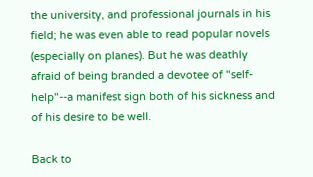the university, and professional journals in his field; he was even able to read popular novels (especially on planes). But he was deathly afraid of being branded a devotee of "self-help"--a manifest sign both of his sickness and of his desire to be well.

Back to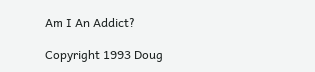Am I An Addict?

Copyright 1993 Doug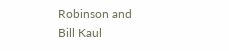Robinson and Bill Kaul